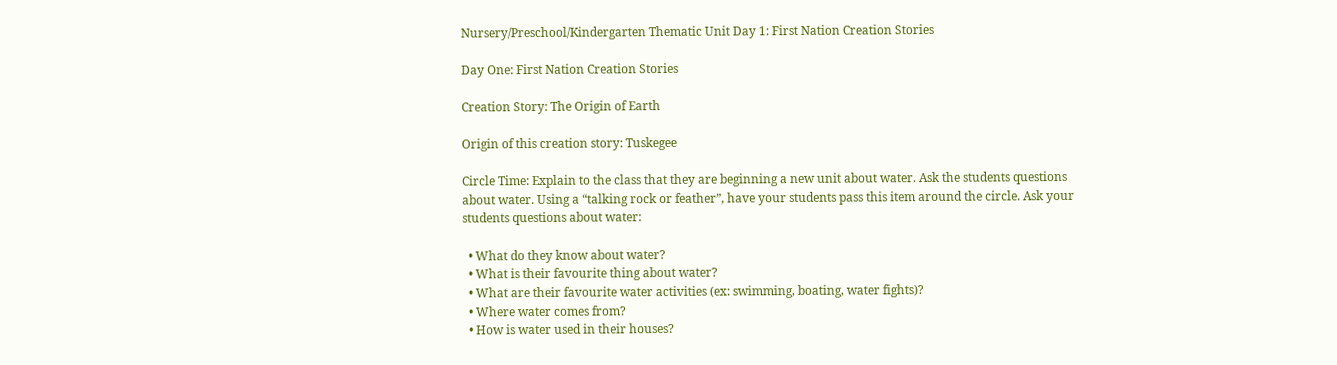Nursery/Preschool/Kindergarten Thematic Unit Day 1: First Nation Creation Stories

Day One: First Nation Creation Stories

Creation Story: The Origin of Earth

Origin of this creation story: Tuskegee

Circle Time: Explain to the class that they are beginning a new unit about water. Ask the students questions about water. Using a “talking rock or feather”, have your students pass this item around the circle. Ask your students questions about water:

  • What do they know about water?
  • What is their favourite thing about water?
  • What are their favourite water activities (ex: swimming, boating, water fights)?
  • Where water comes from?
  • How is water used in their houses?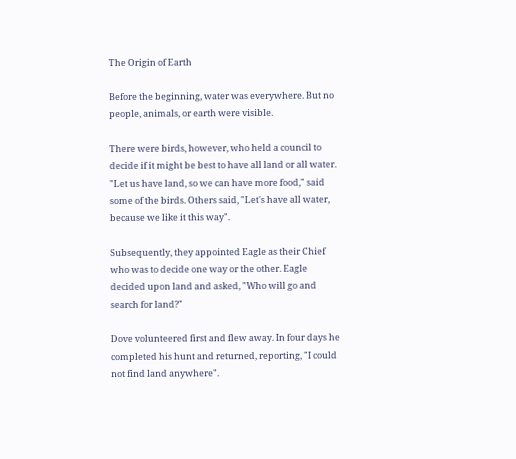The Origin of Earth

Before the beginning, water was everywhere. But no people, animals, or earth were visible.

There were birds, however, who held a council to decide if it might be best to have all land or all water. "Let us have land, so we can have more food," said some of the birds. Others said, "Let's have all water, because we like it this way".

Subsequently, they appointed Eagle as their Chief who was to decide one way or the other. Eagle decided upon land and asked, "Who will go and search for land?"

Dove volunteered first and flew away. In four days he completed his hunt and returned, reporting, "I could not find land anywhere".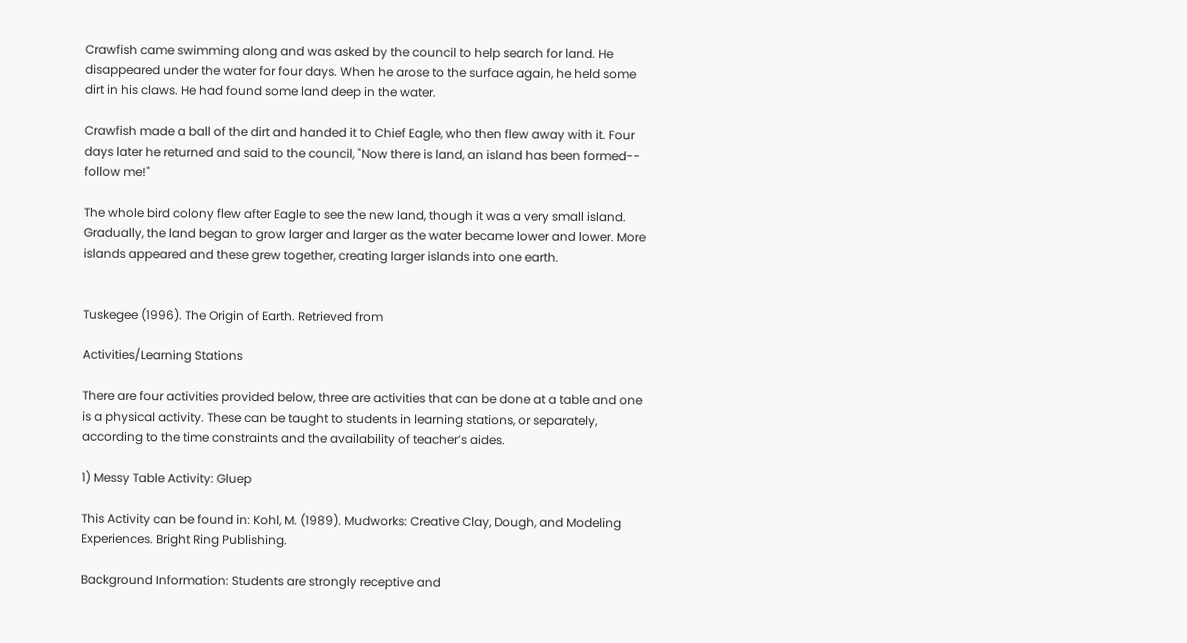Crawfish came swimming along and was asked by the council to help search for land. He disappeared under the water for four days. When he arose to the surface again, he held some dirt in his claws. He had found some land deep in the water.

Crawfish made a ball of the dirt and handed it to Chief Eagle, who then flew away with it. Four days later he returned and said to the council, "Now there is land, an island has been formed-- follow me!"

The whole bird colony flew after Eagle to see the new land, though it was a very small island. Gradually, the land began to grow larger and larger as the water became lower and lower. More islands appeared and these grew together, creating larger islands into one earth.


Tuskegee (1996). The Origin of Earth. Retrieved from

Activities/Learning Stations

There are four activities provided below, three are activities that can be done at a table and one is a physical activity. These can be taught to students in learning stations, or separately, according to the time constraints and the availability of teacher’s aides.

1) Messy Table Activity: Gluep

This Activity can be found in: Kohl, M. (1989). Mudworks: Creative Clay, Dough, and Modeling Experiences. Bright Ring Publishing.

Background Information: Students are strongly receptive and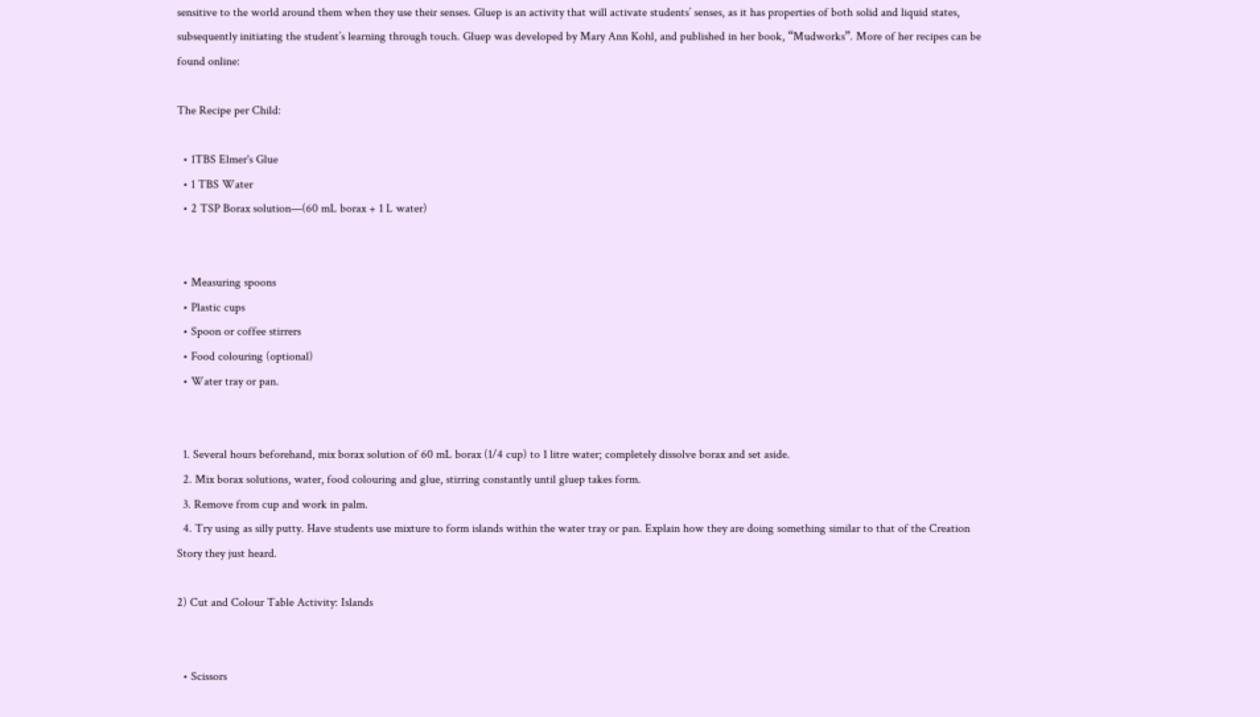sensitive to the world around them when they use their senses. Gluep is an activity that will activate students’ senses, as it has properties of both solid and liquid states, subsequently initiating the student’s learning through touch. Gluep was developed by Mary Ann Kohl, and published in her book, “Mudworks”. More of her recipes can be found online:

The Recipe per Child:

  • 1TBS Elmer's Glue
  • 1 TBS Water
  • 2 TSP Borax solution—(60 mL borax + 1 L water)


  • Measuring spoons
  • Plastic cups
  • Spoon or coffee stirrers
  • Food colouring (optional)
  • Water tray or pan.


  1. Several hours beforehand, mix borax solution of 60 mL borax (1/4 cup) to 1 litre water; completely dissolve borax and set aside.
  2. Mix borax solutions, water, food colouring and glue, stirring constantly until gluep takes form.
  3. Remove from cup and work in palm.
  4. Try using as silly putty. Have students use mixture to form islands within the water tray or pan. Explain how they are doing something similar to that of the Creation Story they just heard.

2) Cut and Colour Table Activity: Islands


  • Scissors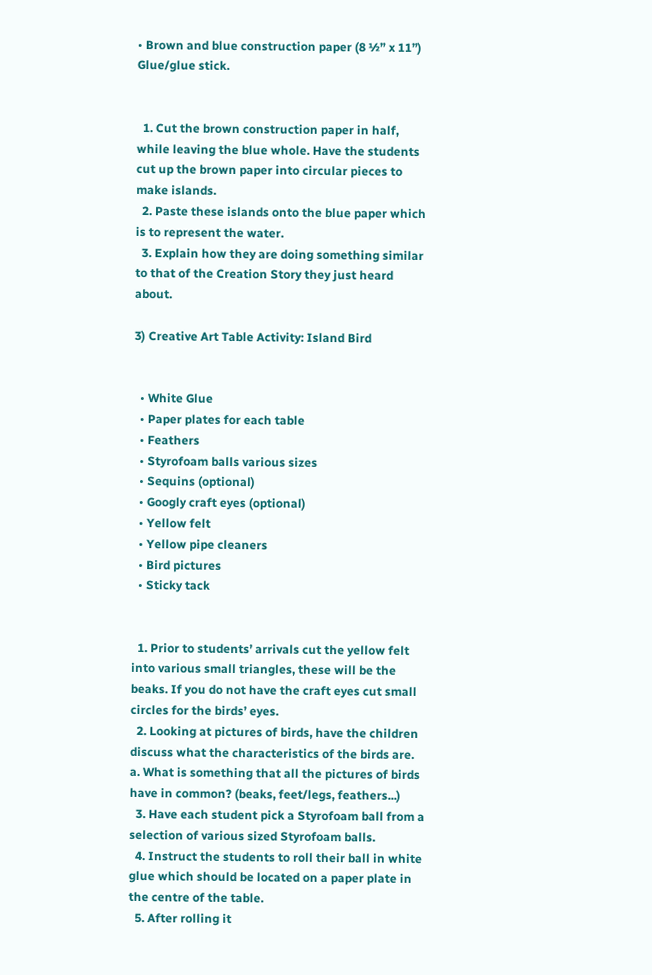• Brown and blue construction paper (8 ½” x 11”) Glue/glue stick.


  1. Cut the brown construction paper in half, while leaving the blue whole. Have the students cut up the brown paper into circular pieces to make islands.
  2. Paste these islands onto the blue paper which is to represent the water.
  3. Explain how they are doing something similar to that of the Creation Story they just heard about.

3) Creative Art Table Activity: Island Bird


  • White Glue
  • Paper plates for each table
  • Feathers
  • Styrofoam balls various sizes
  • Sequins (optional)
  • Googly craft eyes (optional)
  • Yellow felt
  • Yellow pipe cleaners
  • Bird pictures
  • Sticky tack


  1. Prior to students’ arrivals cut the yellow felt into various small triangles, these will be the beaks. If you do not have the craft eyes cut small circles for the birds’ eyes.
  2. Looking at pictures of birds, have the children discuss what the characteristics of the birds are. a. What is something that all the pictures of birds have in common? (beaks, feet/legs, feathers...)
  3. Have each student pick a Styrofoam ball from a selection of various sized Styrofoam balls.
  4. Instruct the students to roll their ball in white glue which should be located on a paper plate in the centre of the table.
  5. After rolling it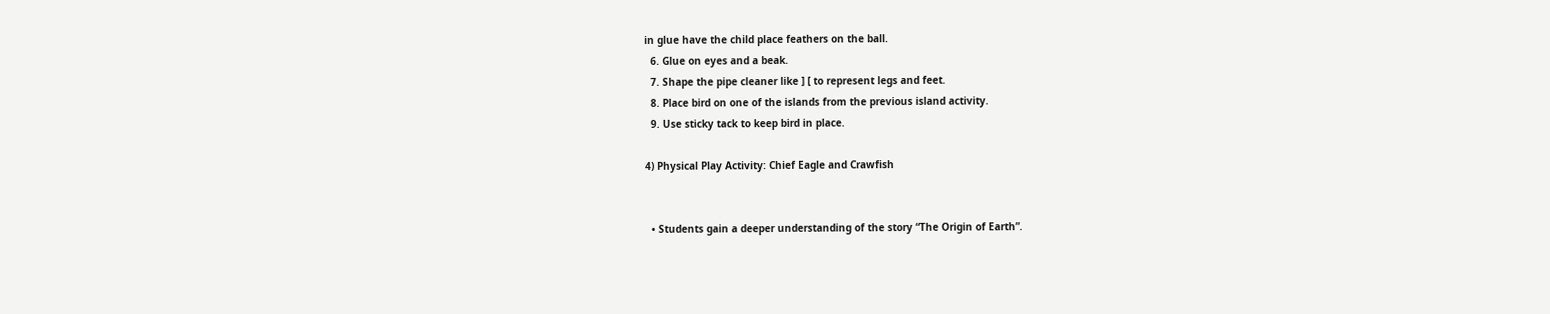in glue have the child place feathers on the ball.
  6. Glue on eyes and a beak.
  7. Shape the pipe cleaner like ] [ to represent legs and feet.
  8. Place bird on one of the islands from the previous island activity.
  9. Use sticky tack to keep bird in place.

4) Physical Play Activity: Chief Eagle and Crawfish


  • Students gain a deeper understanding of the story “The Origin of Earth”.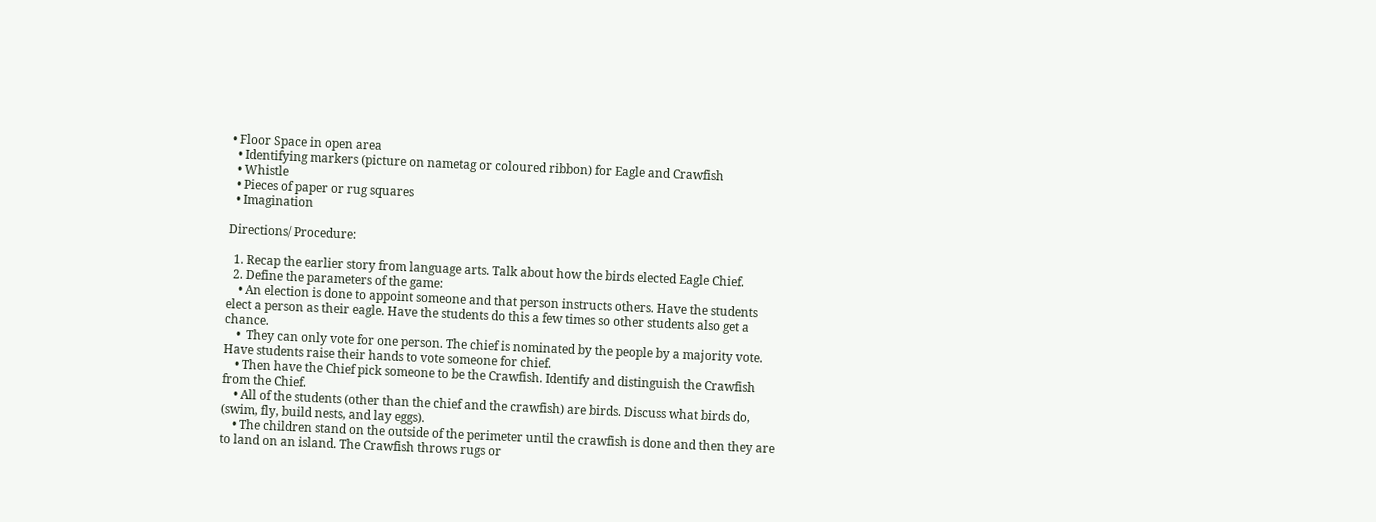• Floor Space in open area
  • Identifying markers (picture on nametag or coloured ribbon) for Eagle and Crawfish
  • Whistle
  • Pieces of paper or rug squares
  • Imagination

Directions/ Procedure:

  1. Recap the earlier story from language arts. Talk about how the birds elected Eagle Chief.
  2. Define the parameters of the game:
    • An election is done to appoint someone and that person instructs others. Have the students elect a person as their eagle. Have the students do this a few times so other students also get a chance.
    •  They can only vote for one person. The chief is nominated by the people by a majority vote. Have students raise their hands to vote someone for chief.
    • Then have the Chief pick someone to be the Crawfish. Identify and distinguish the Crawfish from the Chief.
    • All of the students (other than the chief and the crawfish) are birds. Discuss what birds do, (swim, fly, build nests, and lay eggs).
    • The children stand on the outside of the perimeter until the crawfish is done and then they are to land on an island. The Crawfish throws rugs or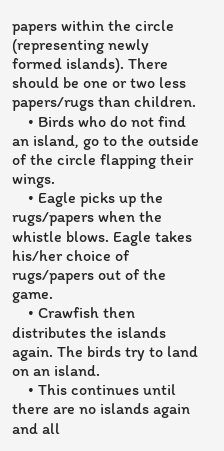papers within the circle (representing newly formed islands). There should be one or two less papers/rugs than children.
    • Birds who do not find an island, go to the outside of the circle flapping their wings.
    • Eagle picks up the rugs/papers when the whistle blows. Eagle takes his/her choice of rugs/papers out of the game.
    • Crawfish then distributes the islands again. The birds try to land on an island.
    • This continues until there are no islands again and all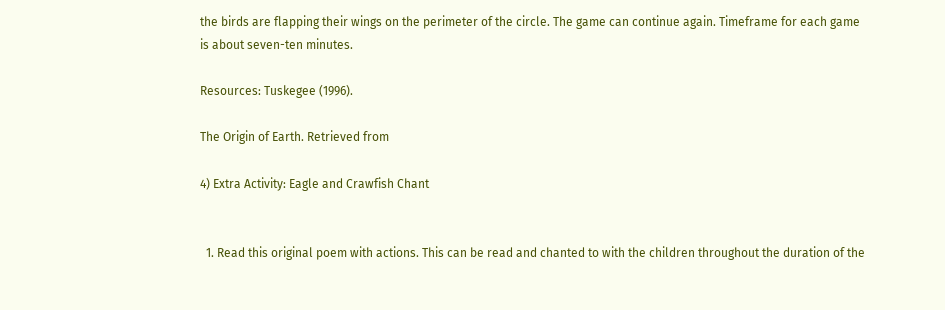the birds are flapping their wings on the perimeter of the circle. The game can continue again. Timeframe for each game is about seven-ten minutes.

Resources: Tuskegee (1996).

The Origin of Earth. Retrieved from

4) Extra Activity: Eagle and Crawfish Chant


  1. Read this original poem with actions. This can be read and chanted to with the children throughout the duration of the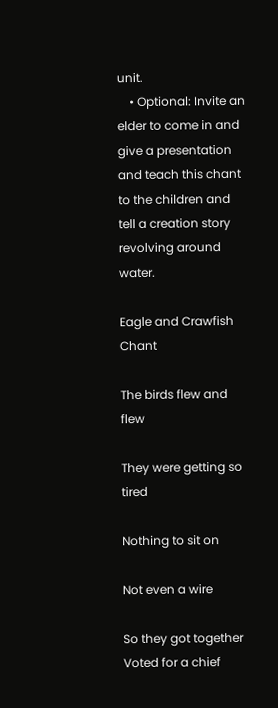unit.
    • Optional: Invite an elder to come in and give a presentation and teach this chant to the children and tell a creation story revolving around water.

Eagle and Crawfish Chant

The birds flew and flew

They were getting so tired

Nothing to sit on

Not even a wire

So they got together Voted for a chief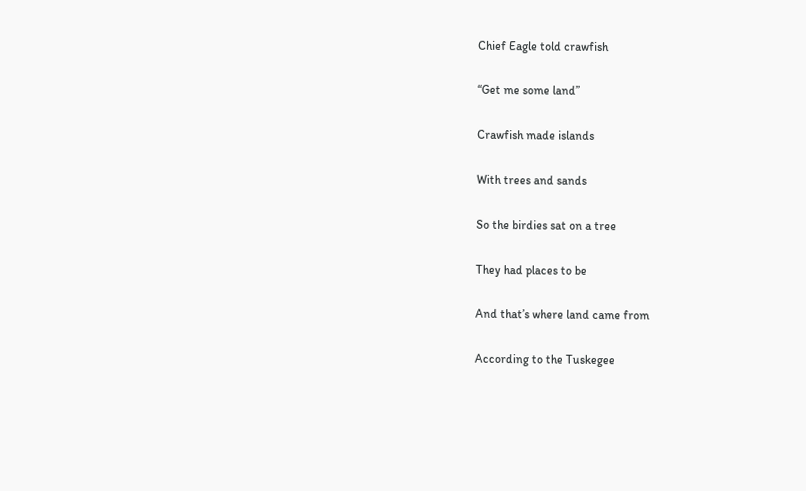Chief Eagle told crawfish

“Get me some land”

Crawfish made islands

With trees and sands

So the birdies sat on a tree

They had places to be

And that’s where land came from

According to the Tuskegee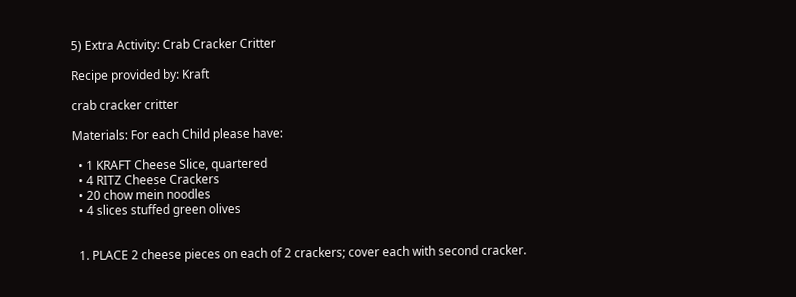5) Extra Activity: Crab Cracker Critter

Recipe provided by: Kraft

crab cracker critter

Materials: For each Child please have:

  • 1 KRAFT Cheese Slice, quartered
  • 4 RITZ Cheese Crackers
  • 20 chow mein noodles
  • 4 slices stuffed green olives


  1. PLACE 2 cheese pieces on each of 2 crackers; cover each with second cracker.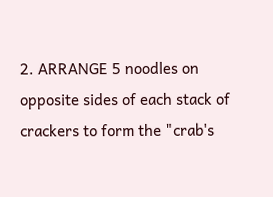2. ARRANGE 5 noodles on opposite sides of each stack of crackers to form the "crab's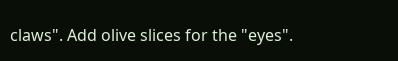claws". Add olive slices for the "eyes".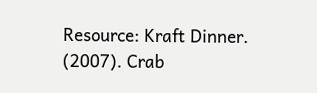Resource: Kraft Dinner. (2007). Crab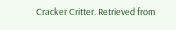Cracker Critter. Retrieved from